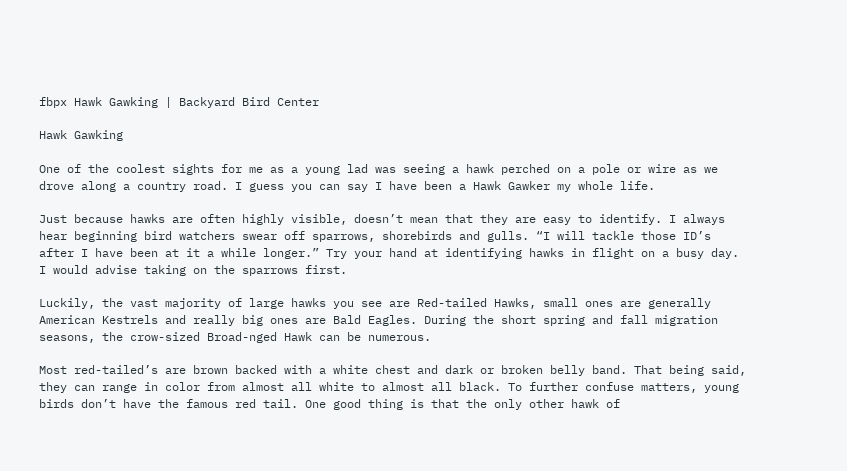fbpx Hawk Gawking | Backyard Bird Center

Hawk Gawking

One of the coolest sights for me as a young lad was seeing a hawk perched on a pole or wire as we drove along a country road. I guess you can say I have been a Hawk Gawker my whole life.

Just because hawks are often highly visible, doesn’t mean that they are easy to identify. I always hear beginning bird watchers swear off sparrows, shorebirds and gulls. “I will tackle those ID’s after I have been at it a while longer.” Try your hand at identifying hawks in flight on a busy day. I would advise taking on the sparrows first.

Luckily, the vast majority of large hawks you see are Red-tailed Hawks, small ones are generally American Kestrels and really big ones are Bald Eagles. During the short spring and fall migration seasons, the crow-sized Broad-nged Hawk can be numerous.

Most red-tailed’s are brown backed with a white chest and dark or broken belly band. That being said, they can range in color from almost all white to almost all black. To further confuse matters, young birds don’t have the famous red tail. One good thing is that the only other hawk of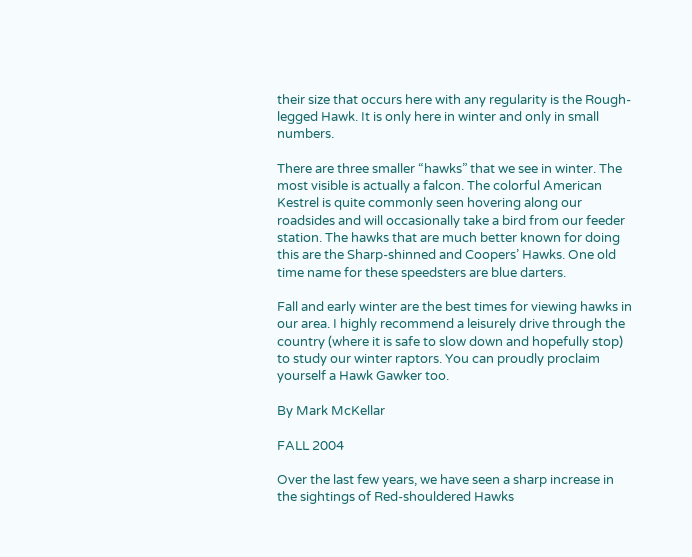their size that occurs here with any regularity is the Rough-legged Hawk. It is only here in winter and only in small numbers.

There are three smaller “hawks” that we see in winter. The most visible is actually a falcon. The colorful American Kestrel is quite commonly seen hovering along our roadsides and will occasionally take a bird from our feeder station. The hawks that are much better known for doing this are the Sharp-shinned and Coopers’ Hawks. One old time name for these speedsters are blue darters.

Fall and early winter are the best times for viewing hawks in our area. I highly recommend a leisurely drive through the country (where it is safe to slow down and hopefully stop) to study our winter raptors. You can proudly proclaim yourself a Hawk Gawker too.

By Mark McKellar

FALL 2004

Over the last few years, we have seen a sharp increase in the sightings of Red-shouldered Hawks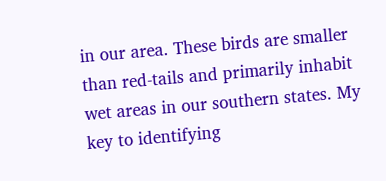in our area. These birds are smaller than red-tails and primarily inhabit wet areas in our southern states. My key to identifying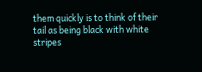them quickly is to think of their tail as being black with white stripes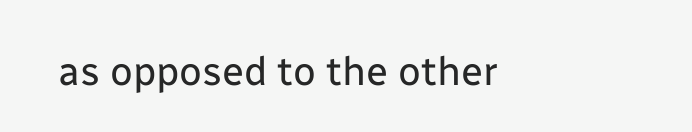as opposed to the other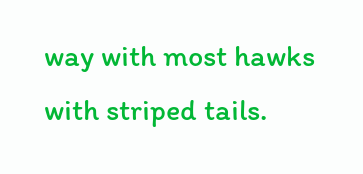way with most hawks with striped tails.